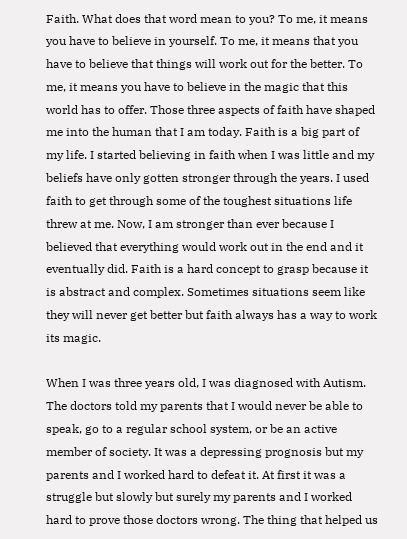Faith. What does that word mean to you? To me, it means you have to believe in yourself. To me, it means that you have to believe that things will work out for the better. To me, it means you have to believe in the magic that this world has to offer. Those three aspects of faith have shaped me into the human that I am today. Faith is a big part of my life. I started believing in faith when I was little and my beliefs have only gotten stronger through the years. I used faith to get through some of the toughest situations life threw at me. Now, I am stronger than ever because I believed that everything would work out in the end and it eventually did. Faith is a hard concept to grasp because it is abstract and complex. Sometimes situations seem like they will never get better but faith always has a way to work its magic.

When I was three years old, I was diagnosed with Autism. The doctors told my parents that I would never be able to speak, go to a regular school system, or be an active member of society. It was a depressing prognosis but my parents and I worked hard to defeat it. At first it was a struggle but slowly but surely my parents and I worked hard to prove those doctors wrong. The thing that helped us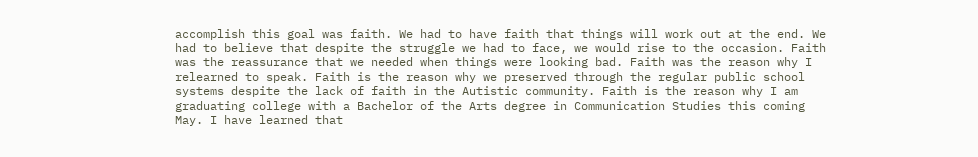accomplish this goal was faith. We had to have faith that things will work out at the end. We had to believe that despite the struggle we had to face, we would rise to the occasion. Faith was the reassurance that we needed when things were looking bad. Faith was the reason why I relearned to speak. Faith is the reason why we preserved through the regular public school systems despite the lack of faith in the Autistic community. Faith is the reason why I am graduating college with a Bachelor of the Arts degree in Communication Studies this coming May. I have learned that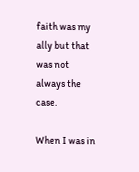faith was my ally but that was not always the case.

When I was in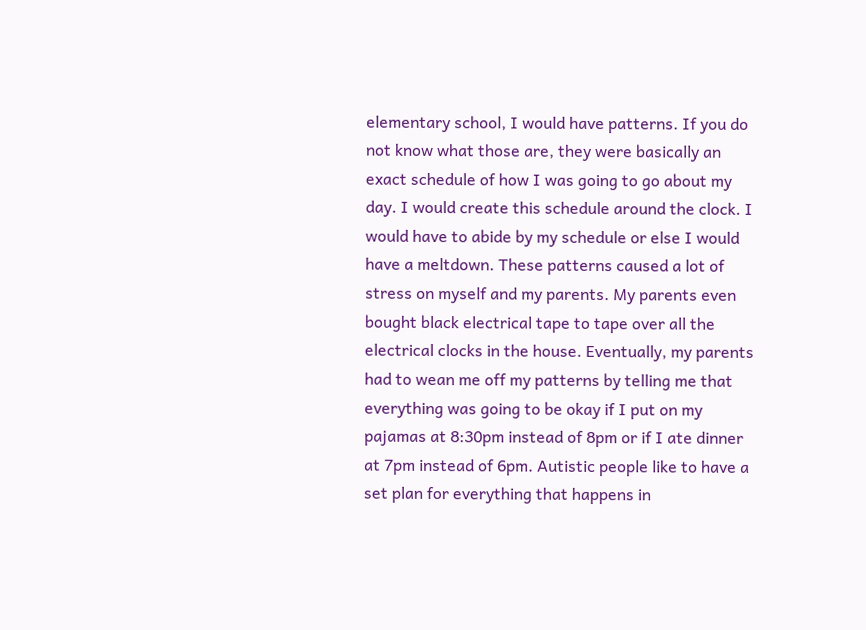elementary school, I would have patterns. If you do not know what those are, they were basically an exact schedule of how I was going to go about my day. I would create this schedule around the clock. I would have to abide by my schedule or else I would have a meltdown. These patterns caused a lot of stress on myself and my parents. My parents even bought black electrical tape to tape over all the electrical clocks in the house. Eventually, my parents had to wean me off my patterns by telling me that everything was going to be okay if I put on my pajamas at 8:30pm instead of 8pm or if I ate dinner at 7pm instead of 6pm. Autistic people like to have a set plan for everything that happens in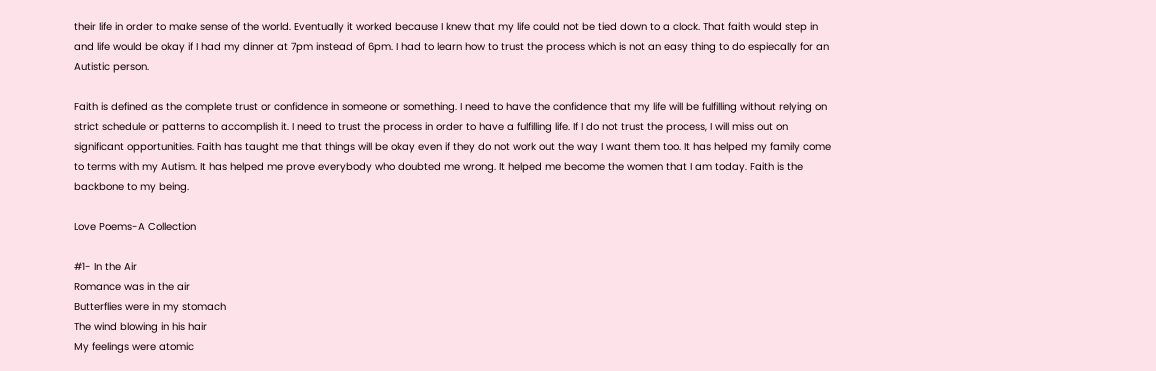their life in order to make sense of the world. Eventually it worked because I knew that my life could not be tied down to a clock. That faith would step in and life would be okay if I had my dinner at 7pm instead of 6pm. I had to learn how to trust the process which is not an easy thing to do espiecally for an Autistic person.

Faith is defined as the complete trust or confidence in someone or something. I need to have the confidence that my life will be fulfilling without relying on strict schedule or patterns to accomplish it. I need to trust the process in order to have a fulfilling life. If I do not trust the process, I will miss out on significant opportunities. Faith has taught me that things will be okay even if they do not work out the way I want them too. It has helped my family come to terms with my Autism. It has helped me prove everybody who doubted me wrong. It helped me become the women that I am today. Faith is the backbone to my being.

Love Poems-A Collection

#1- In the Air
Romance was in the air
Butterflies were in my stomach
The wind blowing in his hair
My feelings were atomic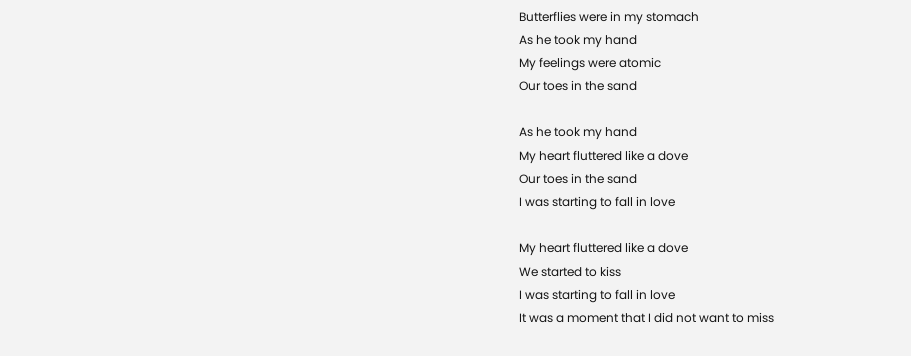Butterflies were in my stomach
As he took my hand
My feelings were atomic
Our toes in the sand

As he took my hand
My heart fluttered like a dove
Our toes in the sand
I was starting to fall in love

My heart fluttered like a dove
We started to kiss
I was starting to fall in love
It was a moment that I did not want to miss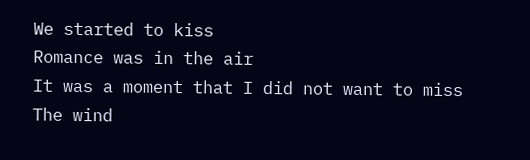We started to kiss
Romance was in the air
It was a moment that I did not want to miss
The wind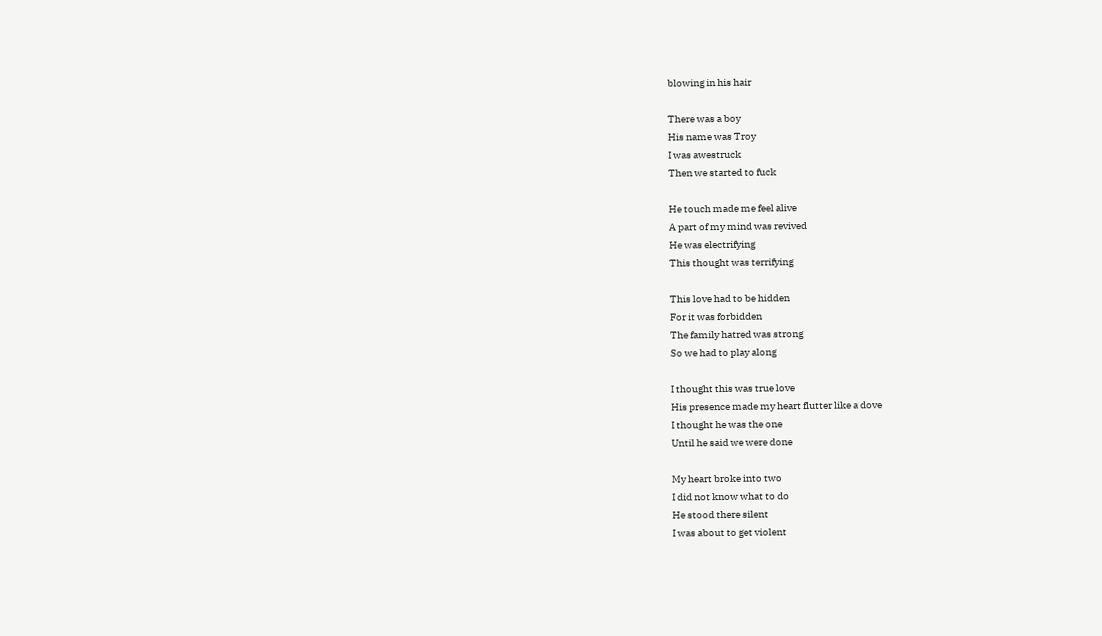blowing in his hair

There was a boy
His name was Troy
I was awestruck
Then we started to fuck

He touch made me feel alive
A part of my mind was revived
He was electrifying
This thought was terrifying

This love had to be hidden
For it was forbidden
The family hatred was strong
So we had to play along

I thought this was true love
His presence made my heart flutter like a dove
I thought he was the one
Until he said we were done

My heart broke into two
I did not know what to do
He stood there silent
I was about to get violent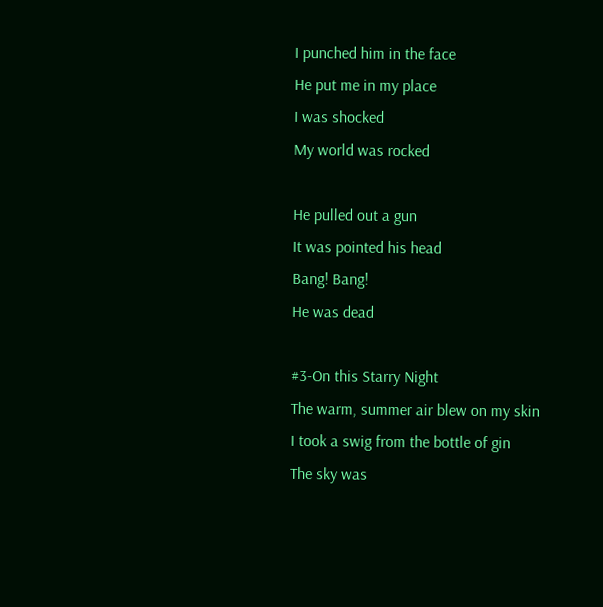I punched him in the face
He put me in my place
I was shocked
My world was rocked

He pulled out a gun
It was pointed his head
Bang! Bang!
He was dead

#3-On this Starry Night
The warm, summer air blew on my skin
I took a swig from the bottle of gin
The sky was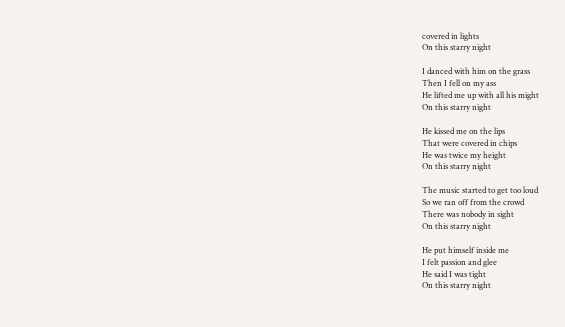covered in lights
On this starry night

I danced with him on the grass
Then I fell on my ass
He lifted me up with all his might
On this starry night

He kissed me on the lips
That were covered in chips
He was twice my height
On this starry night

The music started to get too loud
So we ran off from the crowd
There was nobody in sight
On this starry night

He put himself inside me
I felt passion and glee
He said I was tight
On this starry night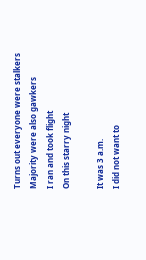Turns out everyone were stalkers
Majority were also gawkers
I ran and took flight
On this starry night

It was 3 a.m.
I did not want to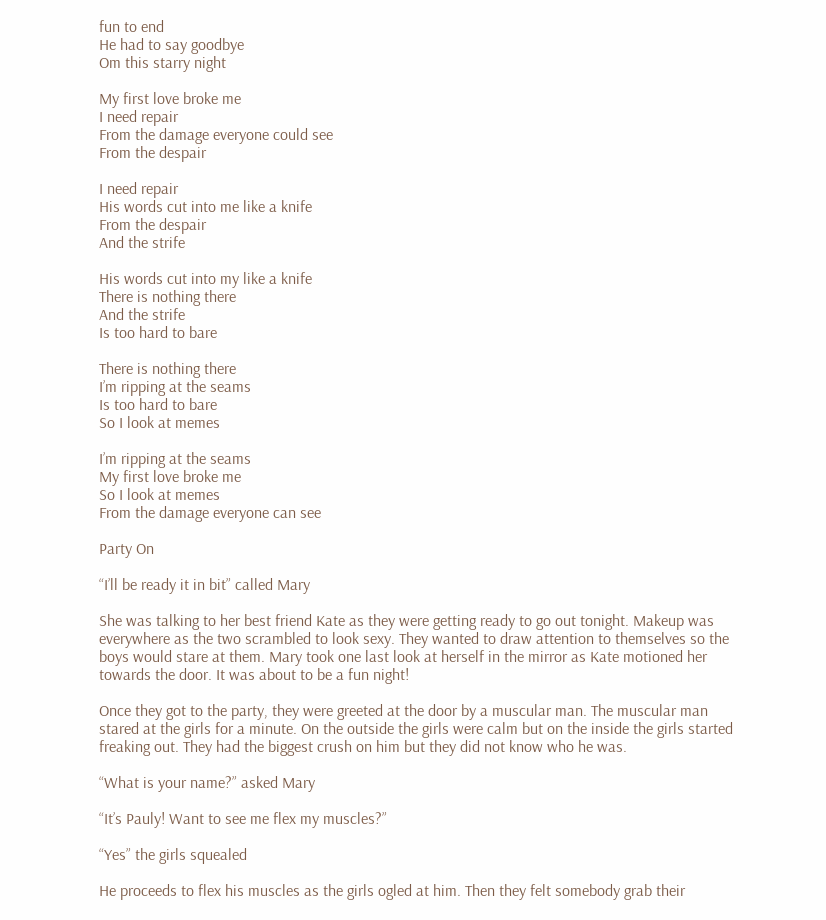fun to end
He had to say goodbye
Om this starry night

My first love broke me
I need repair
From the damage everyone could see
From the despair

I need repair
His words cut into me like a knife
From the despair
And the strife

His words cut into my like a knife
There is nothing there
And the strife
Is too hard to bare

There is nothing there
I’m ripping at the seams
Is too hard to bare
So I look at memes

I’m ripping at the seams
My first love broke me
So I look at memes
From the damage everyone can see

Party On

“I’ll be ready it in bit” called Mary

She was talking to her best friend Kate as they were getting ready to go out tonight. Makeup was everywhere as the two scrambled to look sexy. They wanted to draw attention to themselves so the boys would stare at them. Mary took one last look at herself in the mirror as Kate motioned her towards the door. It was about to be a fun night!

Once they got to the party, they were greeted at the door by a muscular man. The muscular man stared at the girls for a minute. On the outside the girls were calm but on the inside the girls started freaking out. They had the biggest crush on him but they did not know who he was.

“What is your name?” asked Mary

“It’s Pauly! Want to see me flex my muscles?”

“Yes” the girls squealed

He proceeds to flex his muscles as the girls ogled at him. Then they felt somebody grab their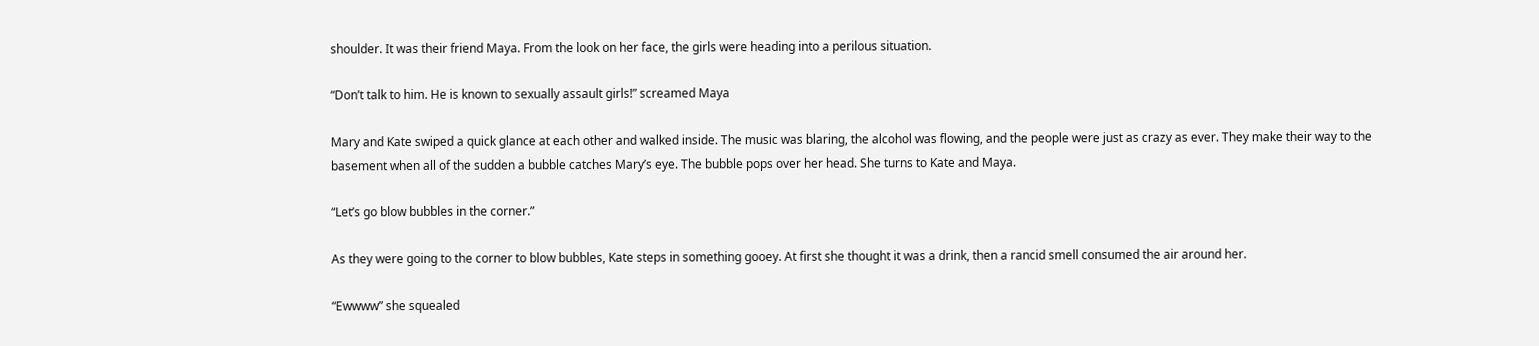shoulder. It was their friend Maya. From the look on her face, the girls were heading into a perilous situation.

“Don’t talk to him. He is known to sexually assault girls!” screamed Maya

Mary and Kate swiped a quick glance at each other and walked inside. The music was blaring, the alcohol was flowing, and the people were just as crazy as ever. They make their way to the basement when all of the sudden a bubble catches Mary’s eye. The bubble pops over her head. She turns to Kate and Maya.

“Let’s go blow bubbles in the corner.”

As they were going to the corner to blow bubbles, Kate steps in something gooey. At first she thought it was a drink, then a rancid smell consumed the air around her.

“Ewwww” she squealed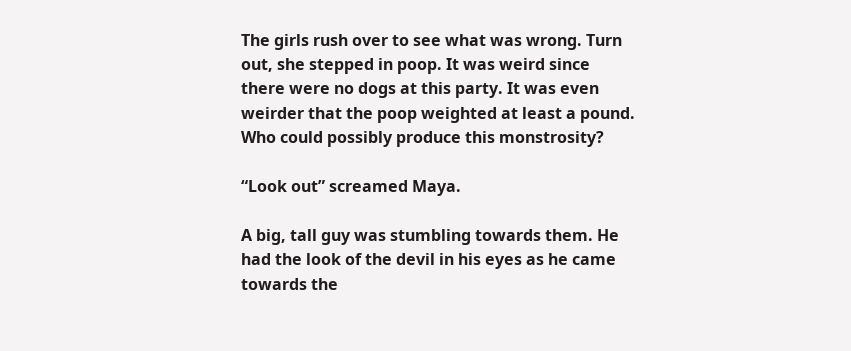The girls rush over to see what was wrong. Turn out, she stepped in poop. It was weird since there were no dogs at this party. It was even weirder that the poop weighted at least a pound. Who could possibly produce this monstrosity?

“Look out” screamed Maya.

A big, tall guy was stumbling towards them. He had the look of the devil in his eyes as he came towards the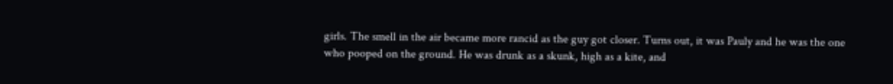girls. The smell in the air became more rancid as the guy got closer. Turns out, it was Pauly and he was the one who pooped on the ground. He was drunk as a skunk, high as a kite, and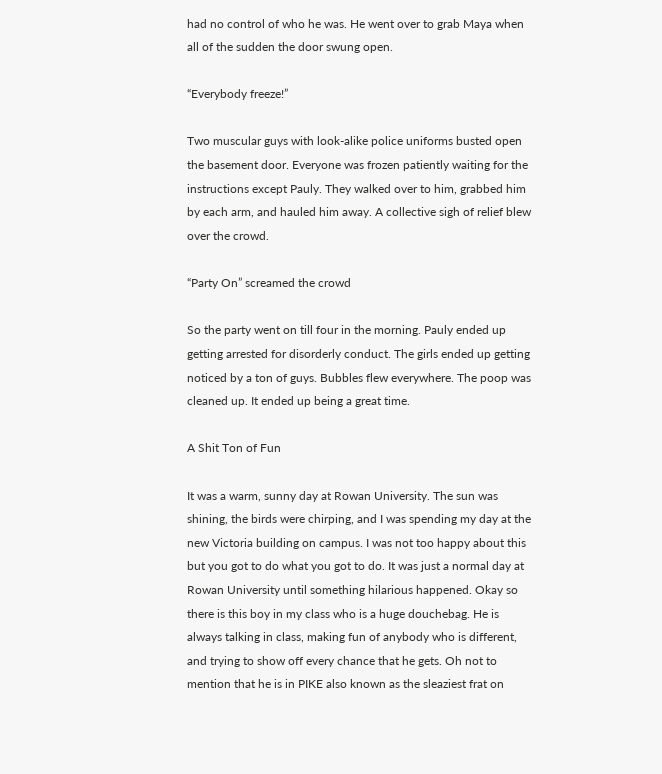had no control of who he was. He went over to grab Maya when all of the sudden the door swung open.

“Everybody freeze!”

Two muscular guys with look-alike police uniforms busted open the basement door. Everyone was frozen patiently waiting for the instructions except Pauly. They walked over to him, grabbed him by each arm, and hauled him away. A collective sigh of relief blew over the crowd.

“Party On” screamed the crowd

So the party went on till four in the morning. Pauly ended up getting arrested for disorderly conduct. The girls ended up getting noticed by a ton of guys. Bubbles flew everywhere. The poop was cleaned up. It ended up being a great time.

A Shit Ton of Fun

It was a warm, sunny day at Rowan University. The sun was shining, the birds were chirping, and I was spending my day at the new Victoria building on campus. I was not too happy about this but you got to do what you got to do. It was just a normal day at Rowan University until something hilarious happened. Okay so there is this boy in my class who is a huge douchebag. He is always talking in class, making fun of anybody who is different, and trying to show off every chance that he gets. Oh not to mention that he is in PIKE also known as the sleaziest frat on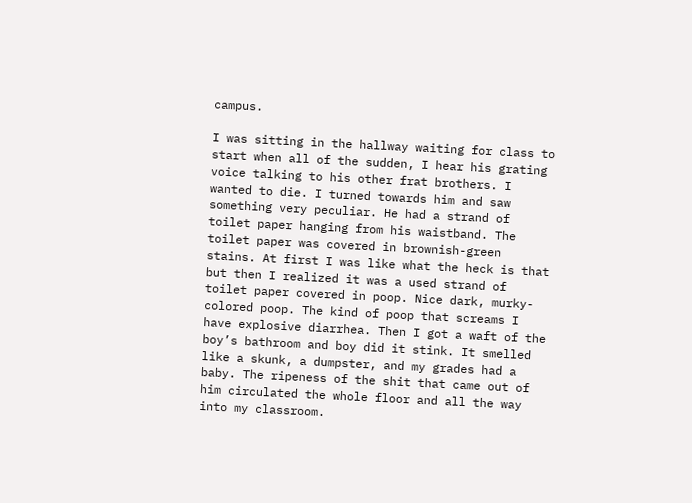campus.

I was sitting in the hallway waiting for class to start when all of the sudden, I hear his grating voice talking to his other frat brothers. I wanted to die. I turned towards him and saw something very peculiar. He had a strand of toilet paper hanging from his waistband. The toilet paper was covered in brownish-green stains. At first I was like what the heck is that but then I realized it was a used strand of toilet paper covered in poop. Nice dark, murky-colored poop. The kind of poop that screams I have explosive diarrhea. Then I got a waft of the boy’s bathroom and boy did it stink. It smelled like a skunk, a dumpster, and my grades had a baby. The ripeness of the shit that came out of him circulated the whole floor and all the way into my classroom.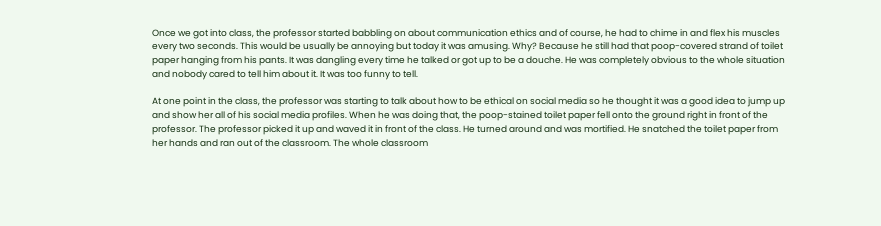Once we got into class, the professor started babbling on about communication ethics and of course, he had to chime in and flex his muscles every two seconds. This would be usually be annoying but today it was amusing. Why? Because he still had that poop-covered strand of toilet paper hanging from his pants. It was dangling every time he talked or got up to be a douche. He was completely obvious to the whole situation and nobody cared to tell him about it. It was too funny to tell.

At one point in the class, the professor was starting to talk about how to be ethical on social media so he thought it was a good idea to jump up and show her all of his social media profiles. When he was doing that, the poop-stained toilet paper fell onto the ground right in front of the professor. The professor picked it up and waved it in front of the class. He turned around and was mortified. He snatched the toilet paper from her hands and ran out of the classroom. The whole classroom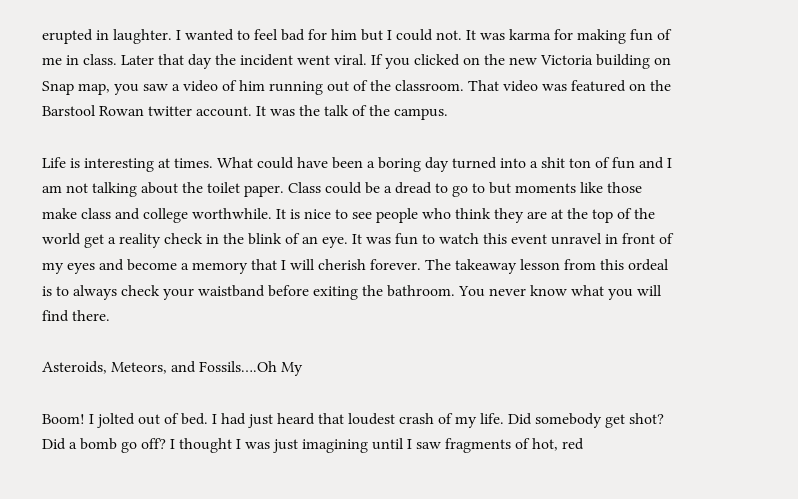erupted in laughter. I wanted to feel bad for him but I could not. It was karma for making fun of me in class. Later that day the incident went viral. If you clicked on the new Victoria building on Snap map, you saw a video of him running out of the classroom. That video was featured on the Barstool Rowan twitter account. It was the talk of the campus.

Life is interesting at times. What could have been a boring day turned into a shit ton of fun and I am not talking about the toilet paper. Class could be a dread to go to but moments like those make class and college worthwhile. It is nice to see people who think they are at the top of the world get a reality check in the blink of an eye. It was fun to watch this event unravel in front of my eyes and become a memory that I will cherish forever. The takeaway lesson from this ordeal is to always check your waistband before exiting the bathroom. You never know what you will find there.

Asteroids, Meteors, and Fossils….Oh My

Boom! I jolted out of bed. I had just heard that loudest crash of my life. Did somebody get shot? Did a bomb go off? I thought I was just imagining until I saw fragments of hot, red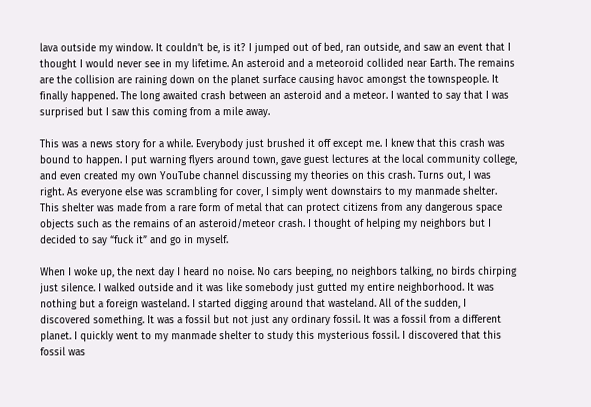lava outside my window. It couldn’t be, is it? I jumped out of bed, ran outside, and saw an event that I thought I would never see in my lifetime. An asteroid and a meteoroid collided near Earth. The remains are the collision are raining down on the planet surface causing havoc amongst the townspeople. It finally happened. The long awaited crash between an asteroid and a meteor. I wanted to say that I was surprised but I saw this coming from a mile away.

This was a news story for a while. Everybody just brushed it off except me. I knew that this crash was bound to happen. I put warning flyers around town, gave guest lectures at the local community college, and even created my own YouTube channel discussing my theories on this crash. Turns out, I was right. As everyone else was scrambling for cover, I simply went downstairs to my manmade shelter. This shelter was made from a rare form of metal that can protect citizens from any dangerous space objects such as the remains of an asteroid/meteor crash. I thought of helping my neighbors but I decided to say “fuck it” and go in myself.

When I woke up, the next day I heard no noise. No cars beeping, no neighbors talking, no birds chirping just silence. I walked outside and it was like somebody just gutted my entire neighborhood. It was nothing but a foreign wasteland. I started digging around that wasteland. All of the sudden, I discovered something. It was a fossil but not just any ordinary fossil. It was a fossil from a different planet. I quickly went to my manmade shelter to study this mysterious fossil. I discovered that this fossil was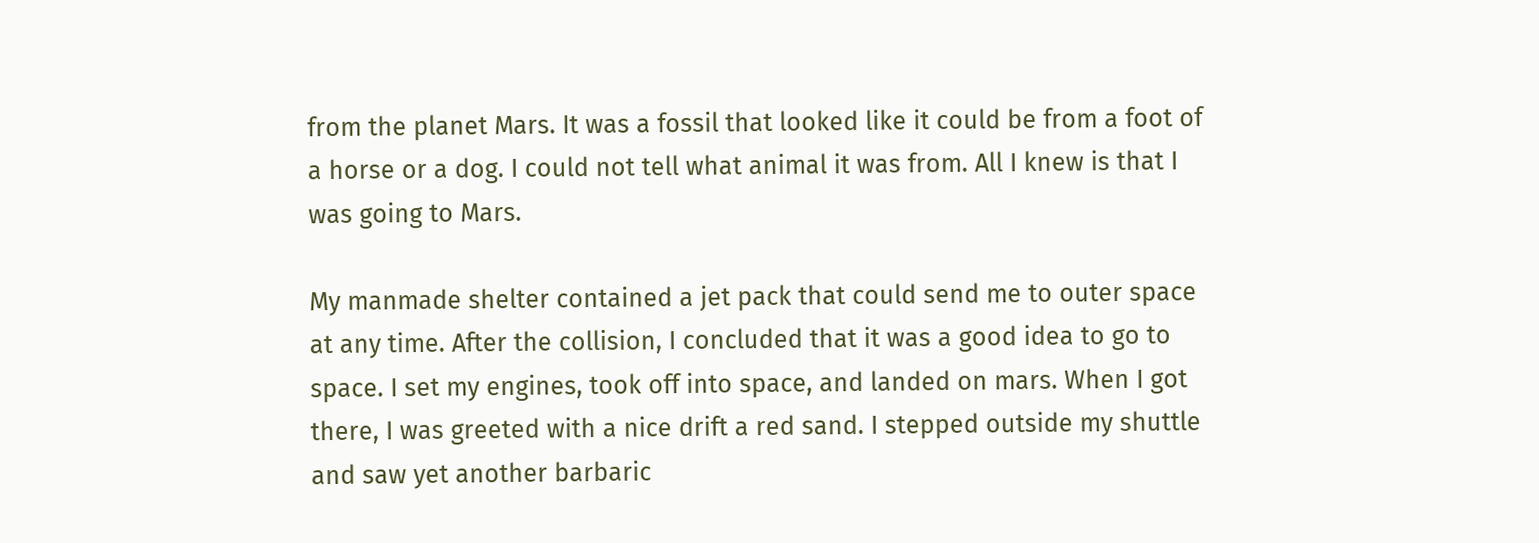from the planet Mars. It was a fossil that looked like it could be from a foot of a horse or a dog. I could not tell what animal it was from. All I knew is that I was going to Mars.

My manmade shelter contained a jet pack that could send me to outer space at any time. After the collision, I concluded that it was a good idea to go to space. I set my engines, took off into space, and landed on mars. When I got there, I was greeted with a nice drift a red sand. I stepped outside my shuttle and saw yet another barbaric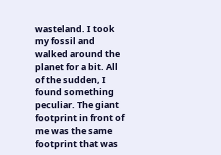wasteland. I took my fossil and walked around the planet for a bit. All of the sudden, I found something peculiar. The giant footprint in front of me was the same footprint that was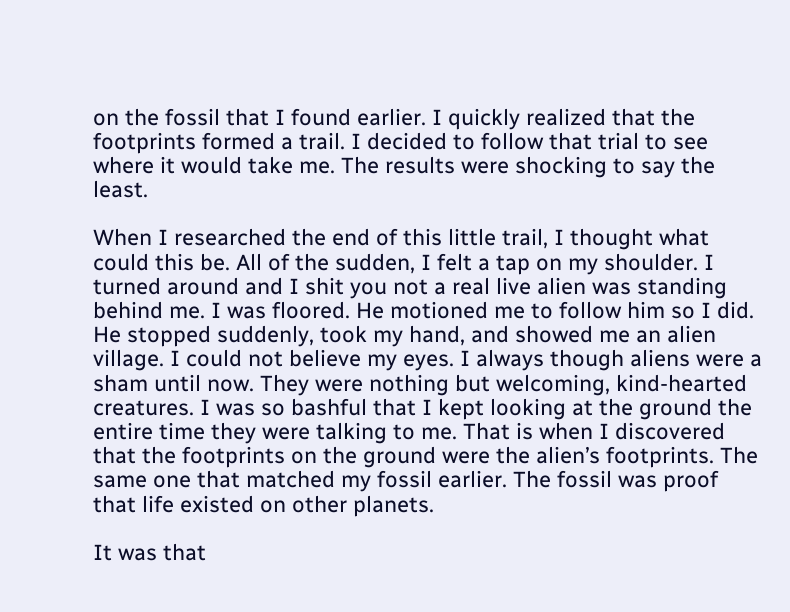on the fossil that I found earlier. I quickly realized that the footprints formed a trail. I decided to follow that trial to see where it would take me. The results were shocking to say the least.

When I researched the end of this little trail, I thought what could this be. All of the sudden, I felt a tap on my shoulder. I turned around and I shit you not a real live alien was standing behind me. I was floored. He motioned me to follow him so I did. He stopped suddenly, took my hand, and showed me an alien village. I could not believe my eyes. I always though aliens were a sham until now. They were nothing but welcoming, kind-hearted creatures. I was so bashful that I kept looking at the ground the entire time they were talking to me. That is when I discovered that the footprints on the ground were the alien’s footprints. The same one that matched my fossil earlier. The fossil was proof that life existed on other planets.

It was that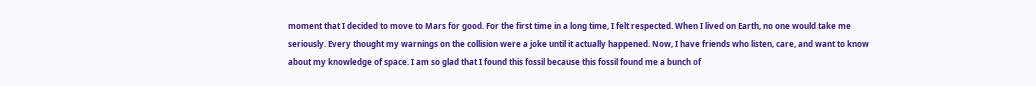moment that I decided to move to Mars for good. For the first time in a long time, I felt respected. When I lived on Earth, no one would take me seriously. Every thought my warnings on the collision were a joke until it actually happened. Now, I have friends who listen, care, and want to know about my knowledge of space. I am so glad that I found this fossil because this fossil found me a bunch of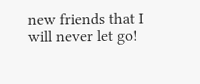new friends that I will never let go!